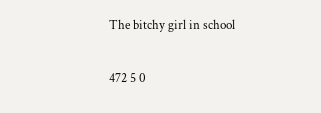The bitchy girl in school

472 5 0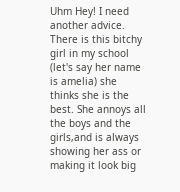Uhm Hey! I need another advice. There is this bitchy girl in my school (let's say her name is amelia) she thinks she is the best. She annoys all the boys and the girls,and is always showing her ass or making it look big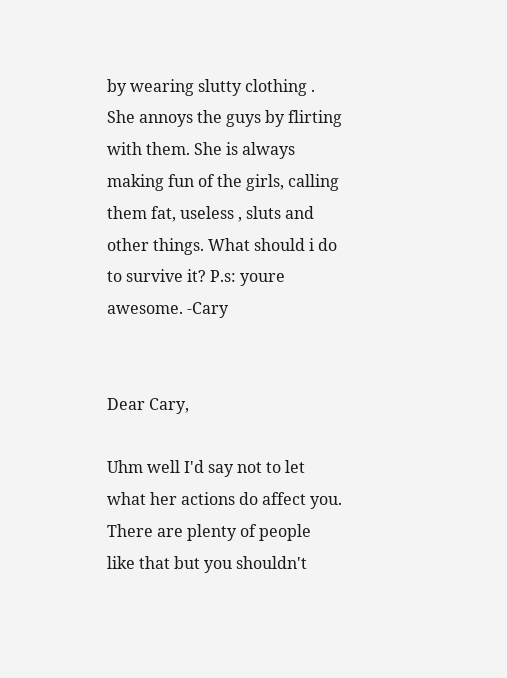by wearing slutty clothing . She annoys the guys by flirting with them. She is always making fun of the girls, calling them fat, useless , sluts and other things. What should i do to survive it? P.s: youre awesome. -Cary


Dear Cary,

Uhm well I'd say not to let what her actions do affect you. There are plenty of people like that but you shouldn't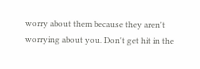worry about them because they aren't worrying about you. Don't get hit in the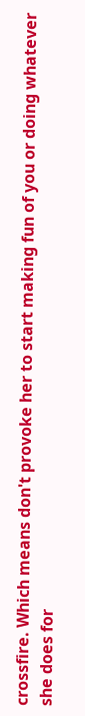crossfire. Which means don't provoke her to start making fun of you or doing whatever she does for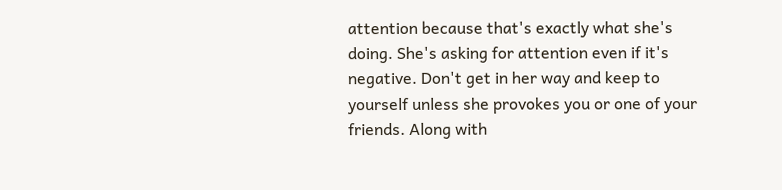attention because that's exactly what she's doing. She's asking for attention even if it's negative. Don't get in her way and keep to yourself unless she provokes you or one of your friends. Along with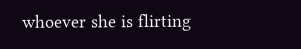whoever she is flirting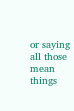or saying all those mean things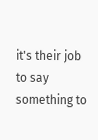it's their job to say something to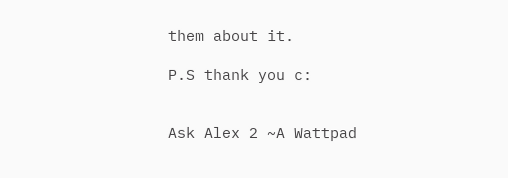them about it.

P.S thank you c:


Ask Alex 2 ~A Wattpad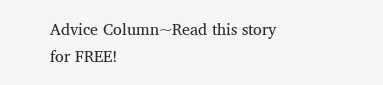Advice Column~Read this story for FREE!